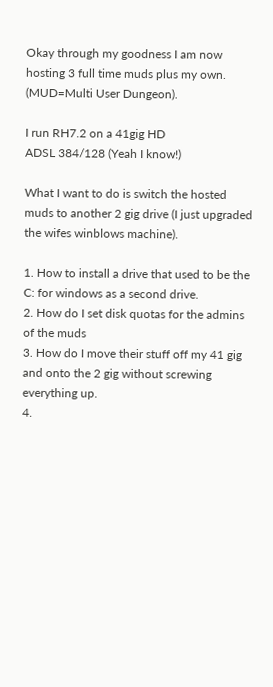Okay through my goodness I am now hosting 3 full time muds plus my own. (MUD=Multi User Dungeon).

I run RH7.2 on a 41gig HD
ADSL 384/128 (Yeah I know!)

What I want to do is switch the hosted muds to another 2 gig drive (I just upgraded the wifes winblows machine).

1. How to install a drive that used to be the C: for windows as a second drive.
2. How do I set disk quotas for the admins of the muds
3. How do I move their stuff off my 41 gig and onto the 2 gig without screwing everything up.
4.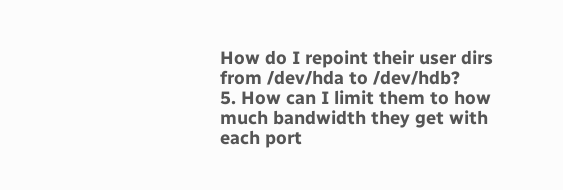How do I repoint their user dirs from /dev/hda to /dev/hdb?
5. How can I limit them to how much bandwidth they get with each port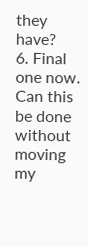they have?
6. Final one now. Can this be done without moving my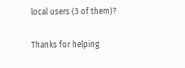local users (3 of them)?

Thanks for helping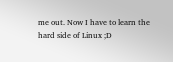me out. Now I have to learn the hard side of Linux ;D